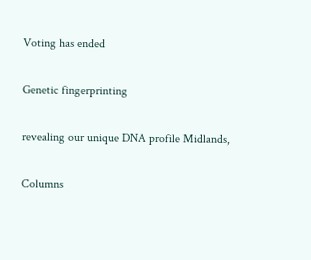Voting has ended

Genetic fingerprinting

revealing our unique DNA profile Midlands,

Columns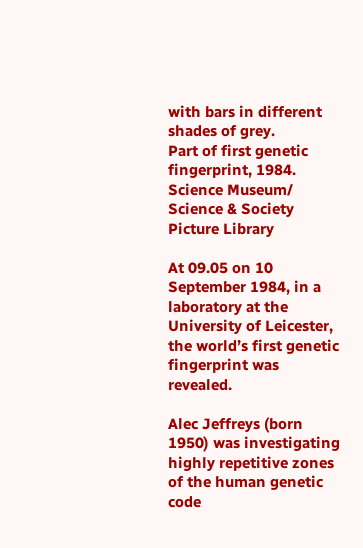with bars in different shades of grey.
Part of first genetic fingerprint, 1984. Science Museum/ Science & Society Picture Library

At 09.05 on 10 September 1984, in a laboratory at the University of Leicester, the world’s first genetic fingerprint was revealed.

Alec Jeffreys (born 1950) was investigating highly repetitive zones of the human genetic code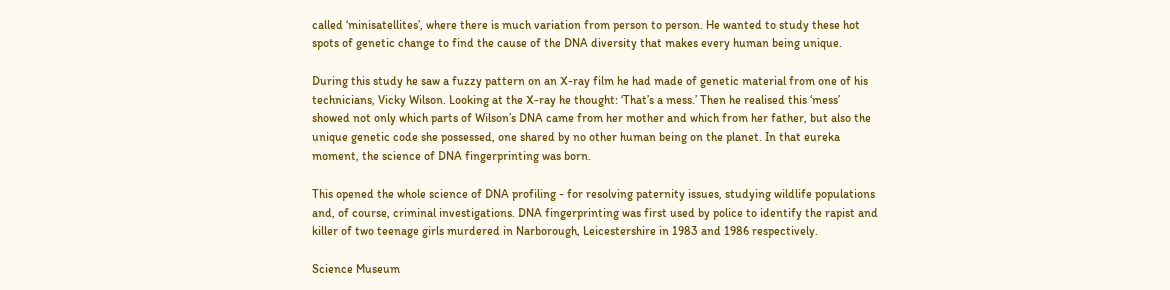called ‘minisatellites’, where there is much variation from person to person. He wanted to study these hot spots of genetic change to find the cause of the DNA diversity that makes every human being unique.

During this study he saw a fuzzy pattern on an X-ray film he had made of genetic material from one of his technicians, Vicky Wilson. Looking at the X-ray he thought: ‘That’s a mess.’ Then he realised this ‘mess’ showed not only which parts of Wilson’s DNA came from her mother and which from her father, but also the unique genetic code she possessed, one shared by no other human being on the planet. In that eureka moment, the science of DNA fingerprinting was born.

This opened the whole science of DNA profiling - for resolving paternity issues, studying wildlife populations and, of course, criminal investigations. DNA fingerprinting was first used by police to identify the rapist and killer of two teenage girls murdered in Narborough, Leicestershire in 1983 and 1986 respectively.

Science Museum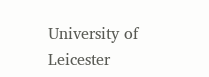University of Leicester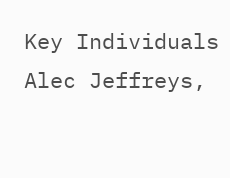Key Individuals
Alec Jeffreys,